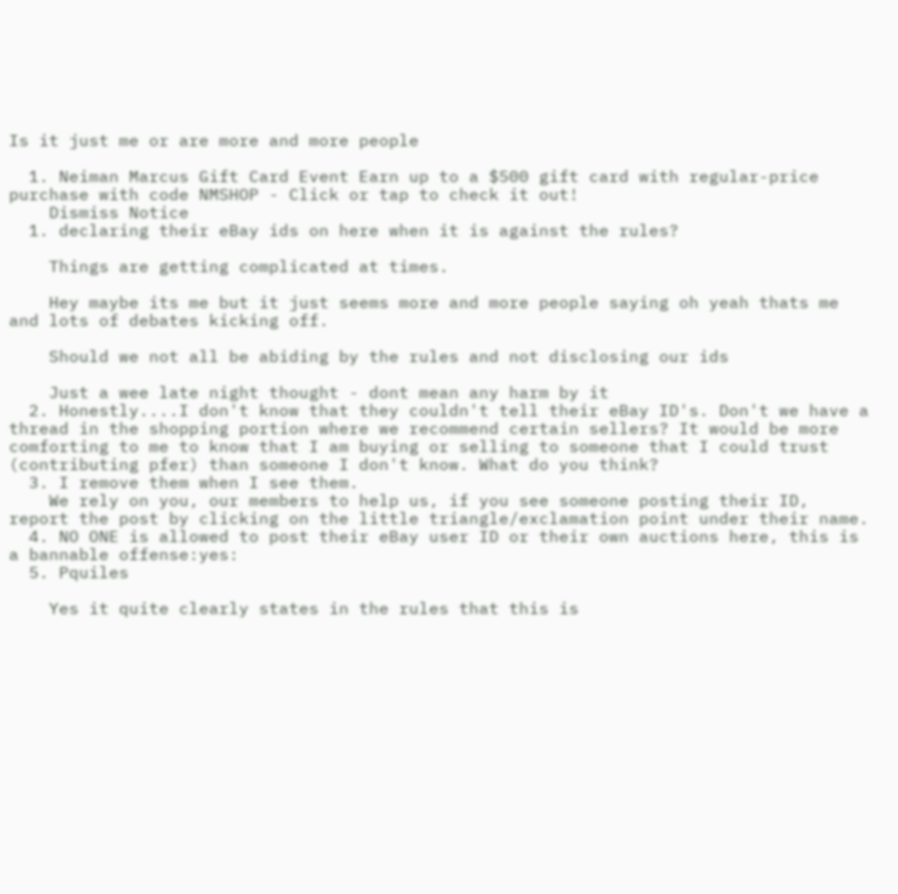Is it just me or are more and more people

  1. Neiman Marcus Gift Card Event Earn up to a $500 gift card with regular-price purchase with code NMSHOP - Click or tap to check it out!
    Dismiss Notice
  1. declaring their eBay ids on here when it is against the rules?

    Things are getting complicated at times.

    Hey maybe its me but it just seems more and more people saying oh yeah thats me and lots of debates kicking off.

    Should we not all be abiding by the rules and not disclosing our ids

    Just a wee late night thought - dont mean any harm by it
  2. Honestly....I don't know that they couldn't tell their eBay ID's. Don't we have a thread in the shopping portion where we recommend certain sellers? It would be more comforting to me to know that I am buying or selling to someone that I could trust (contributing pfer) than someone I don't know. What do you think?
  3. I remove them when I see them.
    We rely on you, our members to help us, if you see someone posting their ID, report the post by clicking on the little triangle/exclamation point under their name.
  4. NO ONE is allowed to post their eBay user ID or their own auctions here, this is a bannable offense:yes:
  5. Pquiles

    Yes it quite clearly states in the rules that this is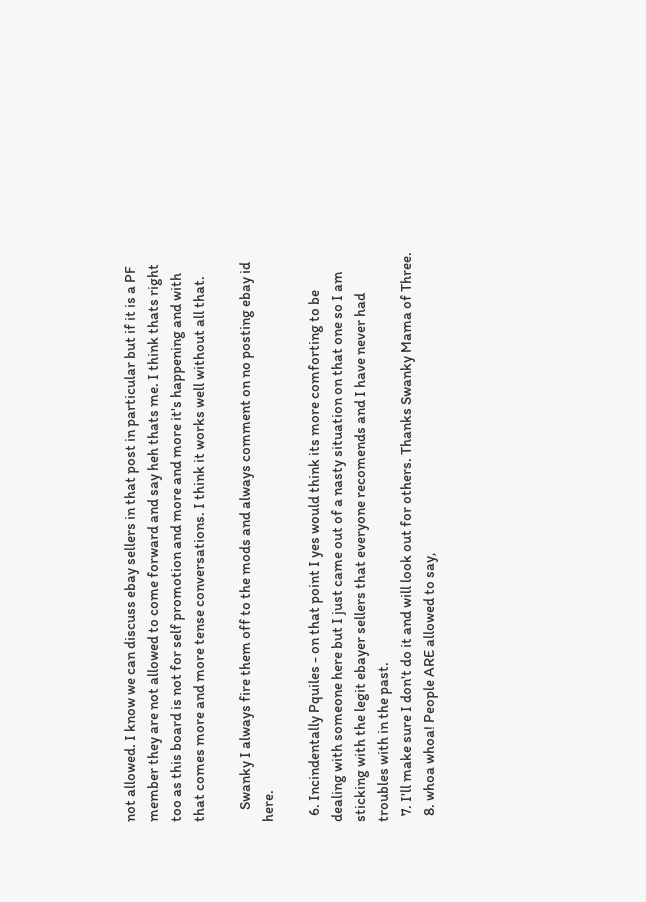not allowed. I know we can discuss ebay sellers in that post in particular but if it is a PF member they are not allowed to come forward and say heh thats me. I think thats right too as this board is not for self promotion and more and more it's happening and with that comes more and more tense conversations. I think it works well without all that.

    Swanky I always fire them off to the mods and always comment on no posting ebay id here.

  6. Incindentally Pquiles - on that point I yes would think its more comforting to be dealing with someone here but I just came out of a nasty situation on that one so I am sticking with the legit ebayer sellers that everyone recomends and I have never had troubles with in the past.
  7. I'll make sure I don't do it and will look out for others. Thanks Swanky Mama of Three.
  8. whoa whoa! People ARE allowed to say,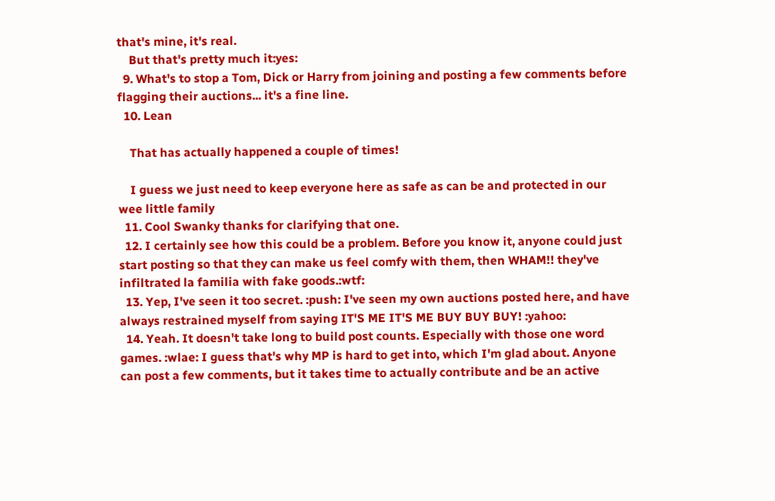that's mine, it's real.
    But that's pretty much it:yes:
  9. What's to stop a Tom, Dick or Harry from joining and posting a few comments before flagging their auctions... it's a fine line.
  10. Lean

    That has actually happened a couple of times!

    I guess we just need to keep everyone here as safe as can be and protected in our wee little family
  11. Cool Swanky thanks for clarifying that one.
  12. I certainly see how this could be a problem. Before you know it, anyone could just start posting so that they can make us feel comfy with them, then WHAM!! they've infiltrated la familia with fake goods.:wtf:
  13. Yep, I've seen it too secret. :push: I've seen my own auctions posted here, and have always restrained myself from saying IT'S ME IT'S ME BUY BUY BUY! :yahoo:
  14. Yeah. It doesn't take long to build post counts. Especially with those one word games. :wlae: I guess that's why MP is hard to get into, which I'm glad about. Anyone can post a few comments, but it takes time to actually contribute and be an active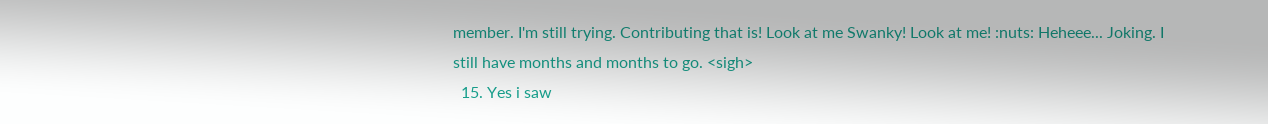member. I'm still trying. Contributing that is! Look at me Swanky! Look at me! :nuts: Heheee... Joking. I still have months and months to go. <sigh>
  15. Yes i saw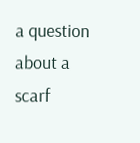a question about a scarf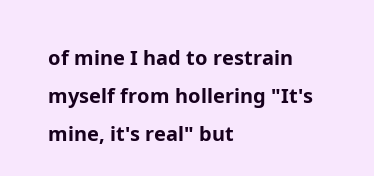of mine I had to restrain myself from hollering "It's mine, it's real" but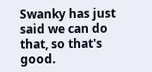Swanky has just said we can do that, so that's good.